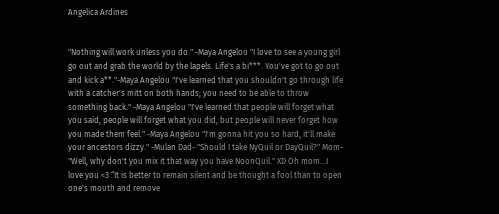Angelica Ardines


"Nothing will work unless you do." -Maya Angelou "I love to see a young girl go out and grab the world by the lapels. Life's a bi***. You've got to go out and kick a**."-Maya Angelou "I've learned that you shouldn't go through life with a catcher's mitt on both hands; you need to be able to throw something back." -Maya Angelou "I've learned that people will forget what you said, people will forget what you did, but people will never forget how you made them feel." -Maya Angelou "I'm gonna hit you so hard, it'll make your ancestors dizzy." -Mulan Dad- "Should I take NyQuil or DayQuil?" Mom- "Well, why don't you mix it that way you have NoonQuil." XD Oh mom...I love you <3 “It is better to remain silent and be thought a fool than to open one's mouth and remove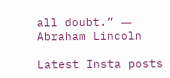all doubt.” ― Abraham Lincoln

Latest Insta posts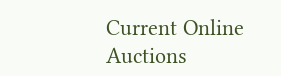Current Online Auctions